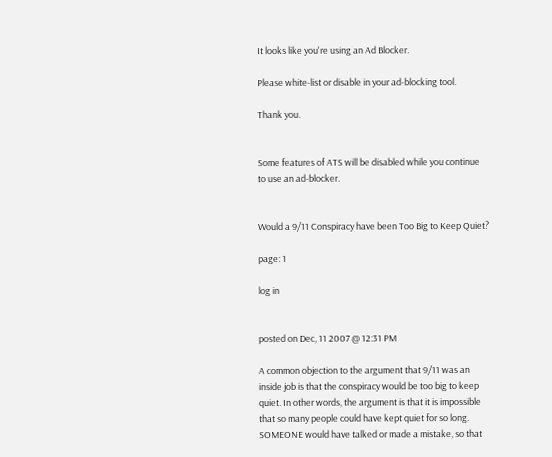It looks like you're using an Ad Blocker.

Please white-list or disable in your ad-blocking tool.

Thank you.


Some features of ATS will be disabled while you continue to use an ad-blocker.


Would a 9/11 Conspiracy have been Too Big to Keep Quiet?

page: 1

log in


posted on Dec, 11 2007 @ 12:31 PM

A common objection to the argument that 9/11 was an inside job is that the conspiracy would be too big to keep quiet. In other words, the argument is that it is impossible that so many people could have kept quiet for so long. SOMEONE would have talked or made a mistake, so that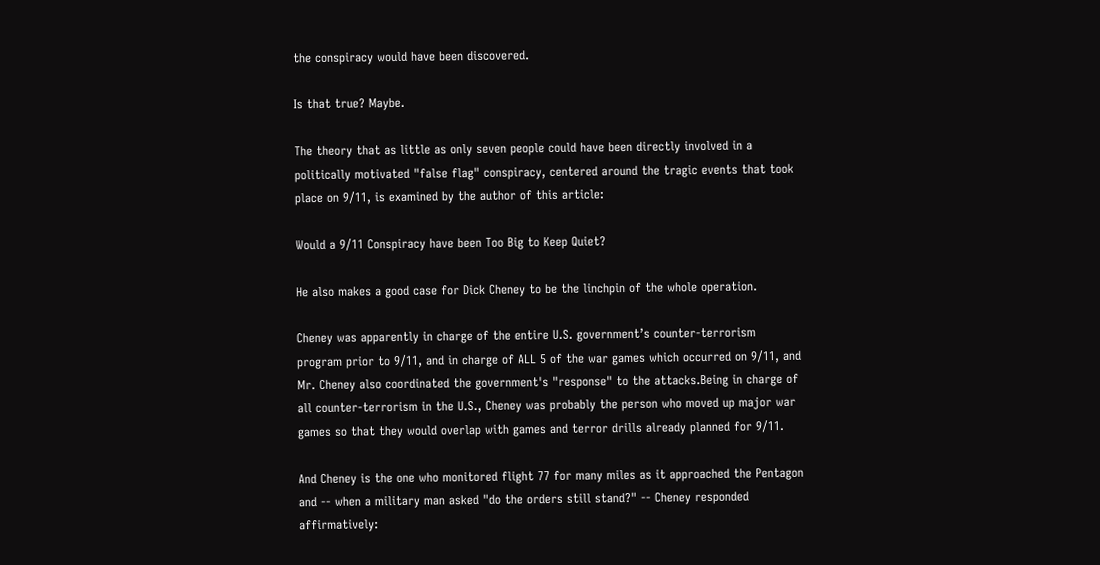the conspiracy would have been discovered.

Is that true? Maybe.

The theory that as little as only seven people could have been directly involved in a politically motivated "false flag" conspiracy, centered around the tragic events that took place on 9/11, is examined by the author of this article:

Would a 9/11 Conspiracy have been Too Big to Keep Quiet?

He also makes a good case for Dick Cheney to be the linchpin of the whole operation.

Cheney was apparently in charge of the entire U.S. government’s counter-terrorism program prior to 9/11, and in charge of ALL 5 of the war games which occurred on 9/11, and Mr. Cheney also coordinated the government's "response" to the attacks.Being in charge of all counter-terrorism in the U.S., Cheney was probably the person who moved up major war games so that they would overlap with games and terror drills already planned for 9/11.

And Cheney is the one who monitored flight 77 for many miles as it approached the Pentagon and -- when a military man asked "do the orders still stand?" -- Cheney responded affirmatively: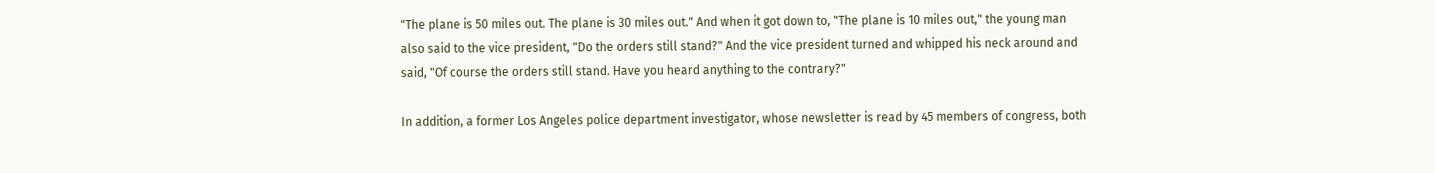"The plane is 50 miles out. The plane is 30 miles out." And when it got down to, "The plane is 10 miles out," the young man also said to the vice president, "Do the orders still stand?" And the vice president turned and whipped his neck around and said, "Of course the orders still stand. Have you heard anything to the contrary?"

In addition, a former Los Angeles police department investigator, whose newsletter is read by 45 members of congress, both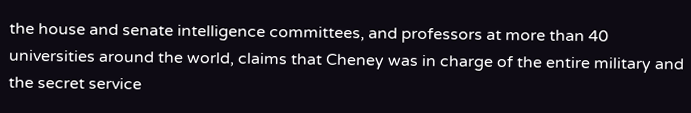the house and senate intelligence committees, and professors at more than 40 universities around the world, claims that Cheney was in charge of the entire military and the secret service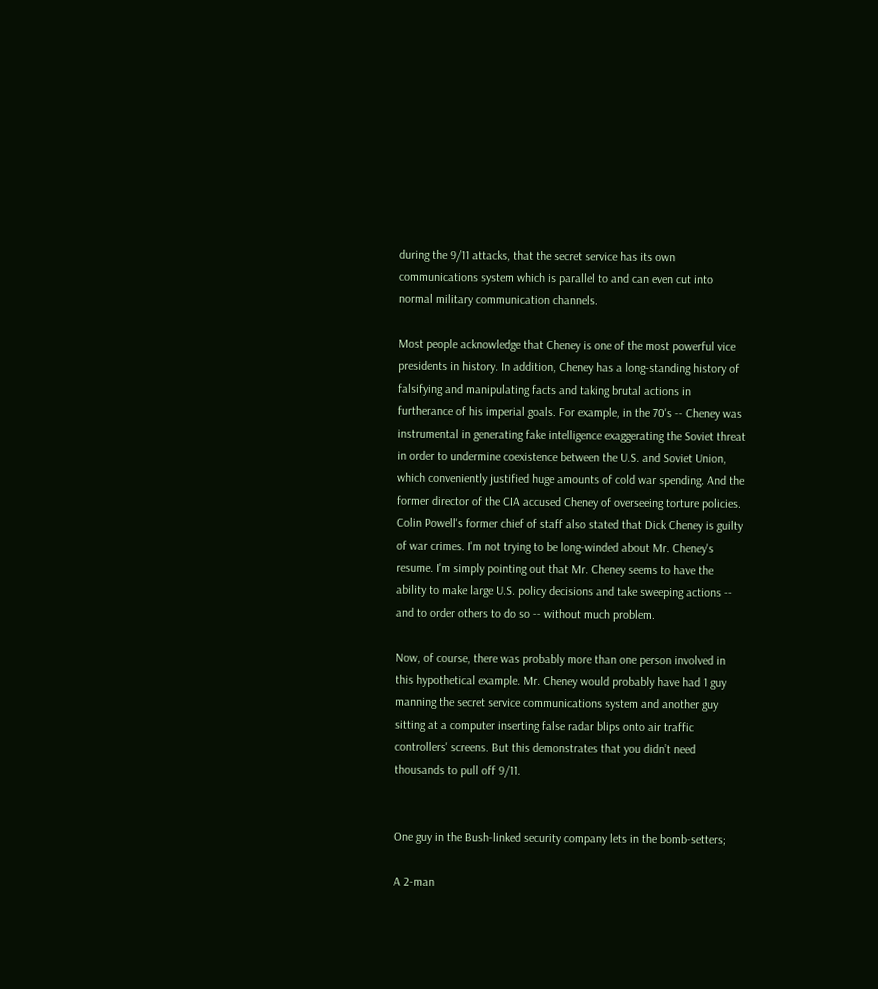during the 9/11 attacks, that the secret service has its own communications system which is parallel to and can even cut into normal military communication channels.

Most people acknowledge that Cheney is one of the most powerful vice presidents in history. In addition, Cheney has a long-standing history of falsifying and manipulating facts and taking brutal actions in furtherance of his imperial goals. For example, in the 70's -- Cheney was instrumental in generating fake intelligence exaggerating the Soviet threat in order to undermine coexistence between the U.S. and Soviet Union, which conveniently justified huge amounts of cold war spending. And the former director of the CIA accused Cheney of overseeing torture policies. Colin Powell's former chief of staff also stated that Dick Cheney is guilty of war crimes. I'm not trying to be long-winded about Mr. Cheney's resume. I'm simply pointing out that Mr. Cheney seems to have the ability to make large U.S. policy decisions and take sweeping actions -- and to order others to do so -- without much problem.

Now, of course, there was probably more than one person involved in this hypothetical example. Mr. Cheney would probably have had 1 guy manning the secret service communications system and another guy sitting at a computer inserting false radar blips onto air traffic controllers' screens. But this demonstrates that you didn’t need thousands to pull off 9/11.


One guy in the Bush-linked security company lets in the bomb-setters;

A 2-man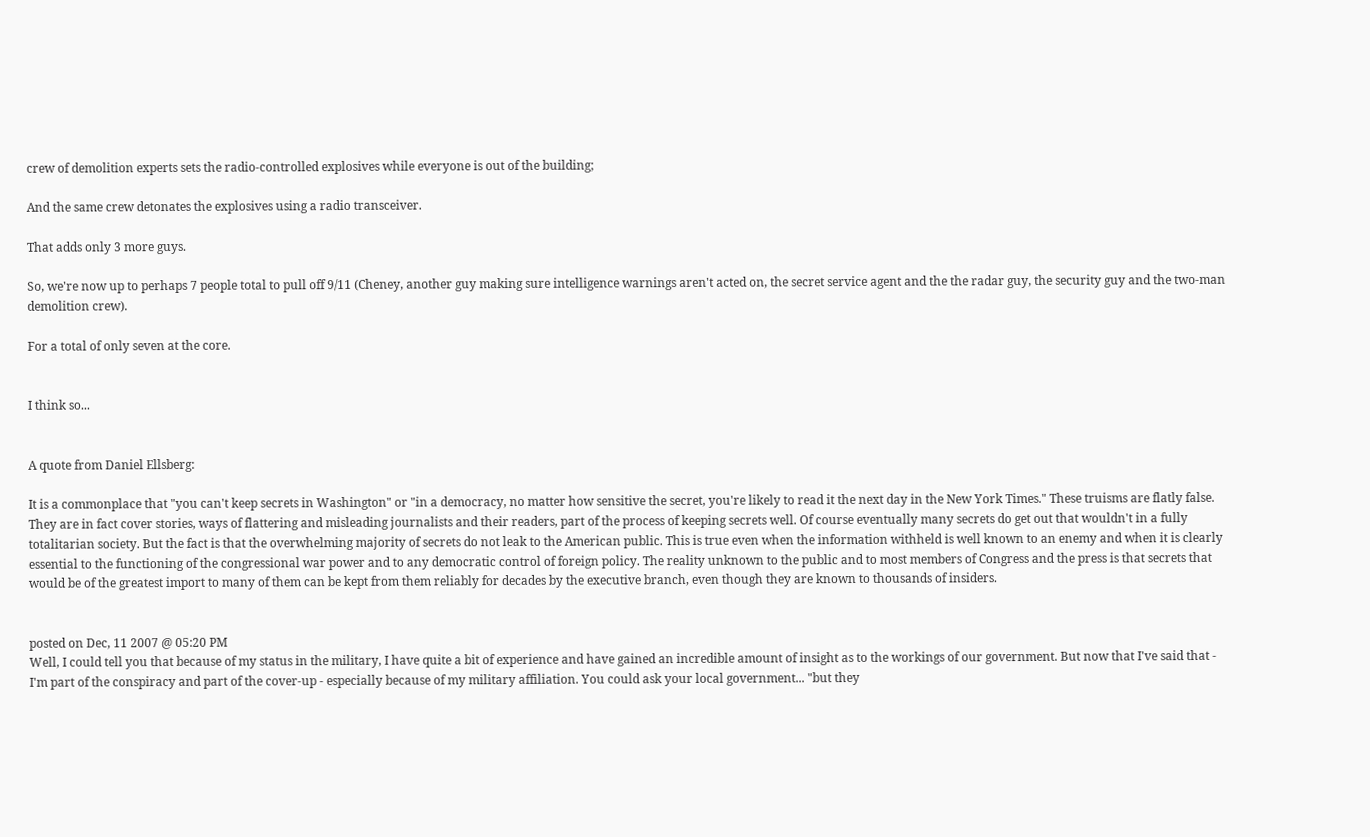crew of demolition experts sets the radio-controlled explosives while everyone is out of the building;

And the same crew detonates the explosives using a radio transceiver.

That adds only 3 more guys.

So, we're now up to perhaps 7 people total to pull off 9/11 (Cheney, another guy making sure intelligence warnings aren't acted on, the secret service agent and the the radar guy, the security guy and the two-man demolition crew).

For a total of only seven at the core.


I think so...


A quote from Daniel Ellsberg:

It is a commonplace that "you can't keep secrets in Washington" or "in a democracy, no matter how sensitive the secret, you're likely to read it the next day in the New York Times." These truisms are flatly false. They are in fact cover stories, ways of flattering and misleading journalists and their readers, part of the process of keeping secrets well. Of course eventually many secrets do get out that wouldn't in a fully totalitarian society. But the fact is that the overwhelming majority of secrets do not leak to the American public. This is true even when the information withheld is well known to an enemy and when it is clearly essential to the functioning of the congressional war power and to any democratic control of foreign policy. The reality unknown to the public and to most members of Congress and the press is that secrets that would be of the greatest import to many of them can be kept from them reliably for decades by the executive branch, even though they are known to thousands of insiders.


posted on Dec, 11 2007 @ 05:20 PM
Well, I could tell you that because of my status in the military, I have quite a bit of experience and have gained an incredible amount of insight as to the workings of our government. But now that I've said that - I'm part of the conspiracy and part of the cover-up - especially because of my military affiliation. You could ask your local government... "but they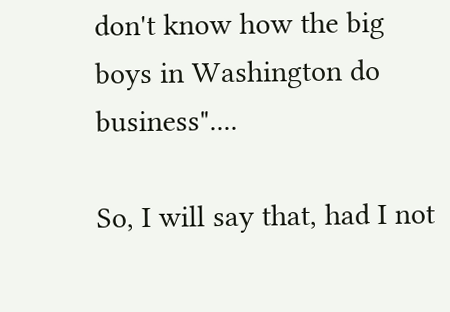don't know how the big boys in Washington do business"....

So, I will say that, had I not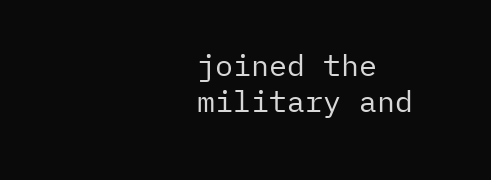joined the military and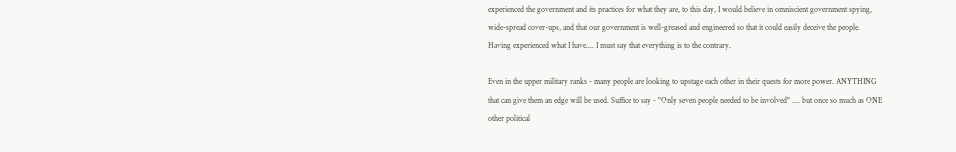experienced the government and its practices for what they are, to this day, I would believe in omniscient government spying, wide-spread cover-ups, and that our government is well-greased and engineered so that it could easily deceive the people. Having experienced what I have.... I must say that everything is to the contrary.

Even in the upper military ranks - many people are looking to upstage each other in their quests for more power. ANYTHING that can give them an edge will be used. Suffice to say - "Only seven people needed to be involved" .... but once so much as ONE other political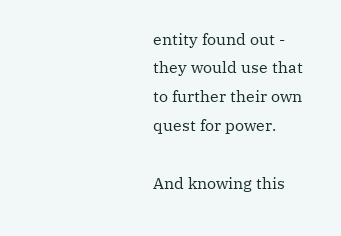entity found out - they would use that to further their own quest for power.

And knowing this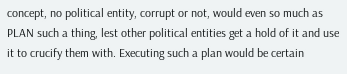concept, no political entity, corrupt or not, would even so much as PLAN such a thing, lest other political entities get a hold of it and use it to crucify them with. Executing such a plan would be certain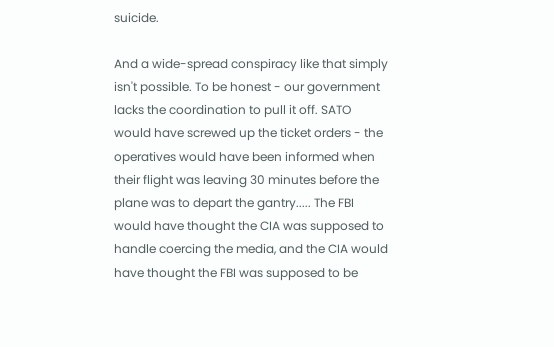suicide.

And a wide-spread conspiracy like that simply isn't possible. To be honest - our government lacks the coordination to pull it off. SATO would have screwed up the ticket orders - the operatives would have been informed when their flight was leaving 30 minutes before the plane was to depart the gantry..... The FBI would have thought the CIA was supposed to handle coercing the media, and the CIA would have thought the FBI was supposed to be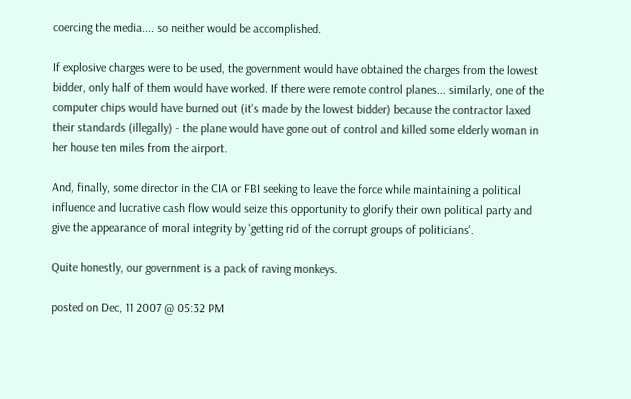coercing the media.... so neither would be accomplished.

If explosive charges were to be used, the government would have obtained the charges from the lowest bidder, only half of them would have worked. If there were remote control planes... similarly, one of the computer chips would have burned out (it's made by the lowest bidder) because the contractor laxed their standards (illegally) - the plane would have gone out of control and killed some elderly woman in her house ten miles from the airport.

And, finally, some director in the CIA or FBI seeking to leave the force while maintaining a political influence and lucrative cash flow would seize this opportunity to glorify their own political party and give the appearance of moral integrity by 'getting rid of the corrupt groups of politicians'.

Quite honestly, our government is a pack of raving monkeys.

posted on Dec, 11 2007 @ 05:32 PM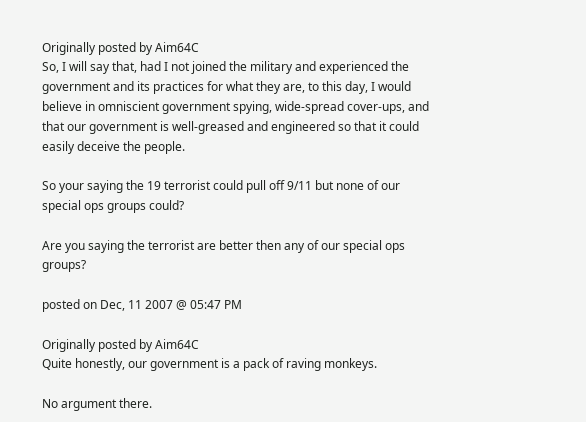Originally posted by Aim64C
So, I will say that, had I not joined the military and experienced the government and its practices for what they are, to this day, I would believe in omniscient government spying, wide-spread cover-ups, and that our government is well-greased and engineered so that it could easily deceive the people.

So your saying the 19 terrorist could pull off 9/11 but none of our special ops groups could?

Are you saying the terrorist are better then any of our special ops groups?

posted on Dec, 11 2007 @ 05:47 PM

Originally posted by Aim64C
Quite honestly, our government is a pack of raving monkeys.

No argument there.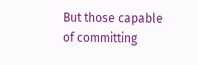But those capable of committing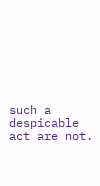such a despicable act are not.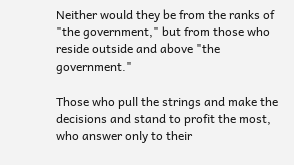Neither would they be from the ranks of "the government," but from those who reside outside and above "the government."

Those who pull the strings and make the decisions and stand to profit the most, who answer only to their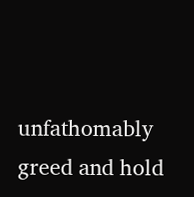unfathomably greed and hold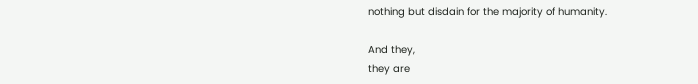nothing but disdain for the majority of humanity.

And they,
they are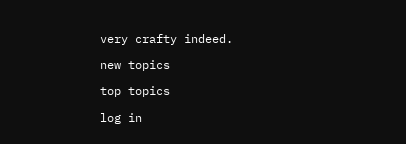very crafty indeed.

new topics

top topics

log in